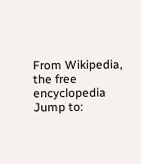From Wikipedia, the free encyclopedia
Jump to: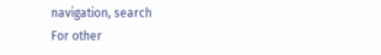navigation, search
For other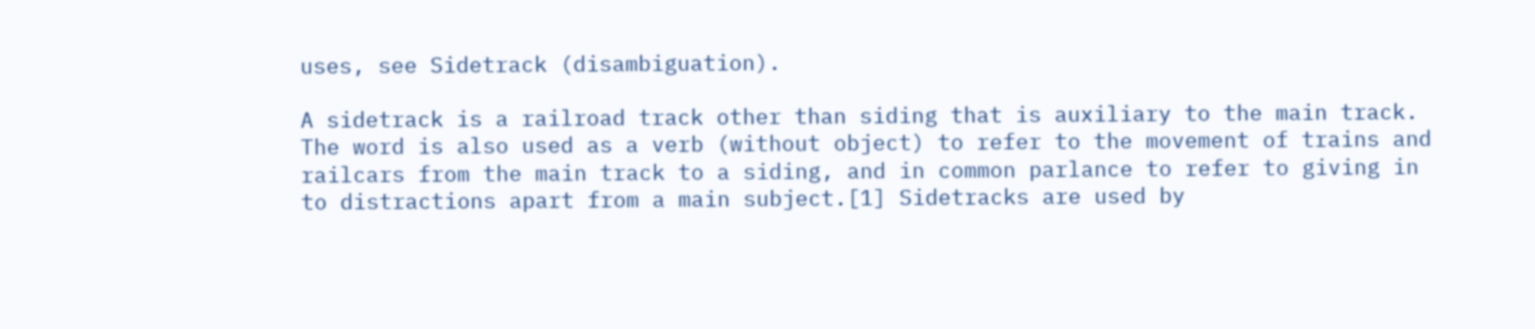uses, see Sidetrack (disambiguation).

A sidetrack is a railroad track other than siding that is auxiliary to the main track. The word is also used as a verb (without object) to refer to the movement of trains and railcars from the main track to a siding, and in common parlance to refer to giving in to distractions apart from a main subject.[1] Sidetracks are used by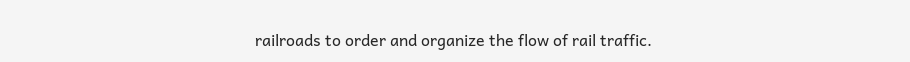railroads to order and organize the flow of rail traffic.